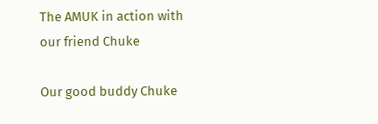The AMUK in action with our friend Chuke

Our good buddy Chuke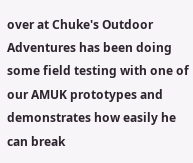over at Chuke's Outdoor Adventures has been doing some field testing with one of our AMUK prototypes and demonstrates how easily he can break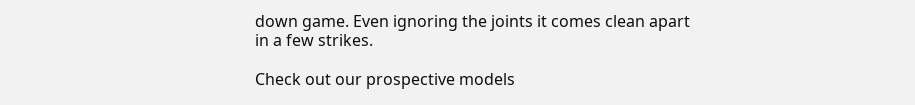down game. Even ignoring the joints it comes clean apart in a few strikes.

Check out our prospective models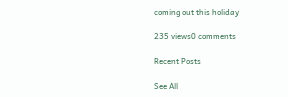coming out this holiday

235 views0 comments

Recent Posts

See All